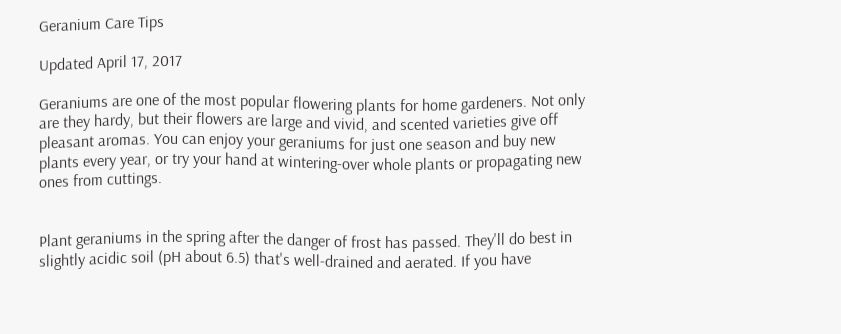Geranium Care Tips

Updated April 17, 2017

Geraniums are one of the most popular flowering plants for home gardeners. Not only are they hardy, but their flowers are large and vivid, and scented varieties give off pleasant aromas. You can enjoy your geraniums for just one season and buy new plants every year, or try your hand at wintering-over whole plants or propagating new ones from cuttings.


Plant geraniums in the spring after the danger of frost has passed. They'll do best in slightly acidic soil (pH about 6.5) that's well-drained and aerated. If you have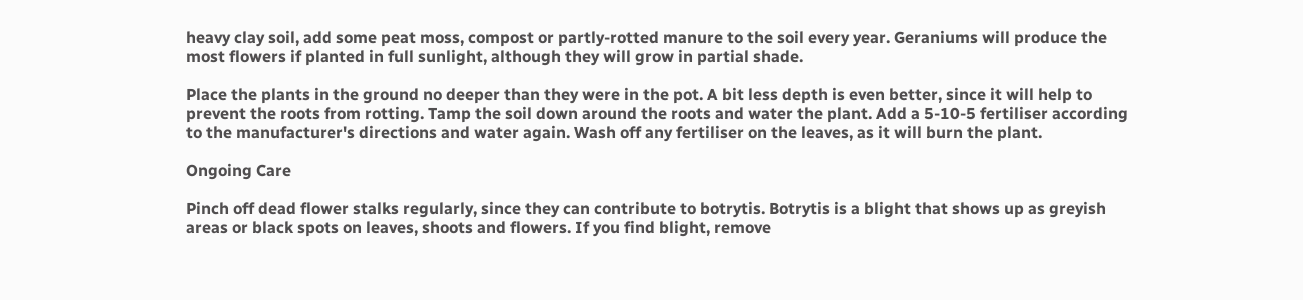heavy clay soil, add some peat moss, compost or partly-rotted manure to the soil every year. Geraniums will produce the most flowers if planted in full sunlight, although they will grow in partial shade.

Place the plants in the ground no deeper than they were in the pot. A bit less depth is even better, since it will help to prevent the roots from rotting. Tamp the soil down around the roots and water the plant. Add a 5-10-5 fertiliser according to the manufacturer's directions and water again. Wash off any fertiliser on the leaves, as it will burn the plant.

Ongoing Care

Pinch off dead flower stalks regularly, since they can contribute to botrytis. Botrytis is a blight that shows up as greyish areas or black spots on leaves, shoots and flowers. If you find blight, remove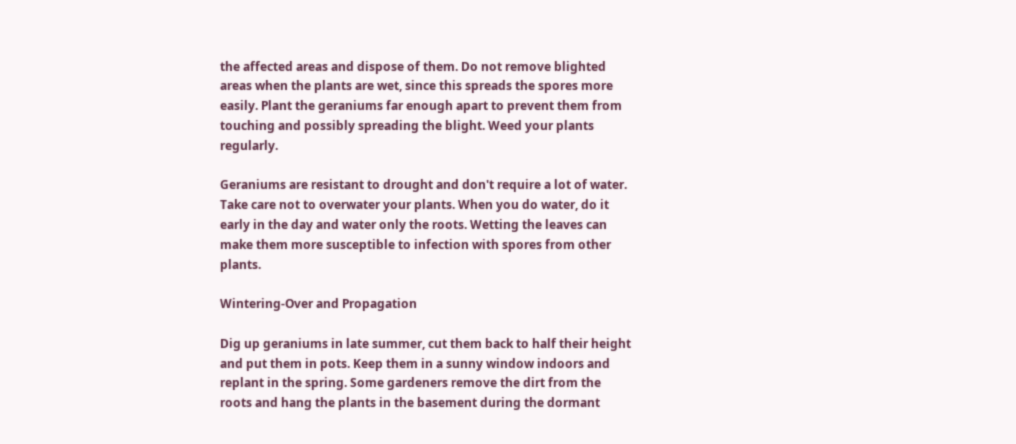the affected areas and dispose of them. Do not remove blighted areas when the plants are wet, since this spreads the spores more easily. Plant the geraniums far enough apart to prevent them from touching and possibly spreading the blight. Weed your plants regularly.

Geraniums are resistant to drought and don't require a lot of water. Take care not to overwater your plants. When you do water, do it early in the day and water only the roots. Wetting the leaves can make them more susceptible to infection with spores from other plants.

Wintering-Over and Propagation

Dig up geraniums in late summer, cut them back to half their height and put them in pots. Keep them in a sunny window indoors and replant in the spring. Some gardeners remove the dirt from the roots and hang the plants in the basement during the dormant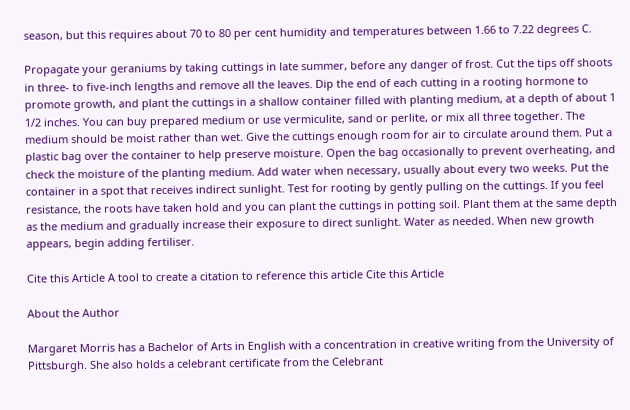season, but this requires about 70 to 80 per cent humidity and temperatures between 1.66 to 7.22 degrees C.

Propagate your geraniums by taking cuttings in late summer, before any danger of frost. Cut the tips off shoots in three- to five-inch lengths and remove all the leaves. Dip the end of each cutting in a rooting hormone to promote growth, and plant the cuttings in a shallow container filled with planting medium, at a depth of about 1 1/2 inches. You can buy prepared medium or use vermiculite, sand or perlite, or mix all three together. The medium should be moist rather than wet. Give the cuttings enough room for air to circulate around them. Put a plastic bag over the container to help preserve moisture. Open the bag occasionally to prevent overheating, and check the moisture of the planting medium. Add water when necessary, usually about every two weeks. Put the container in a spot that receives indirect sunlight. Test for rooting by gently pulling on the cuttings. If you feel resistance, the roots have taken hold and you can plant the cuttings in potting soil. Plant them at the same depth as the medium and gradually increase their exposure to direct sunlight. Water as needed. When new growth appears, begin adding fertiliser.

Cite this Article A tool to create a citation to reference this article Cite this Article

About the Author

Margaret Morris has a Bachelor of Arts in English with a concentration in creative writing from the University of Pittsburgh. She also holds a celebrant certificate from the Celebrant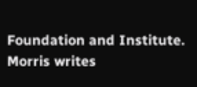Foundation and Institute. Morris writes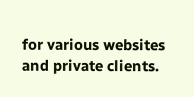for various websites and private clients.